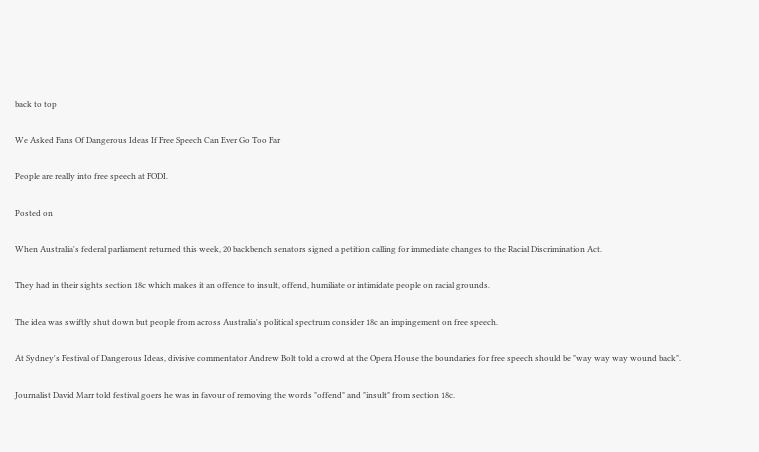back to top

We Asked Fans Of Dangerous Ideas If Free Speech Can Ever Go Too Far

People are really into free speech at FODI.

Posted on

When Australia's federal parliament returned this week, 20 backbench senators signed a petition calling for immediate changes to the Racial Discrimination Act.

They had in their sights section 18c which makes it an offence to insult, offend, humiliate or intimidate people on racial grounds.

The idea was swiftly shut down but people from across Australia's political spectrum consider 18c an impingement on free speech.

At Sydney's Festival of Dangerous Ideas, divisive commentator Andrew Bolt told a crowd at the Opera House the boundaries for free speech should be "way way way wound back".

Journalist David Marr told festival goers he was in favour of removing the words "offend" and "insult" from section 18c.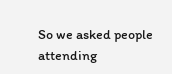So we asked people attending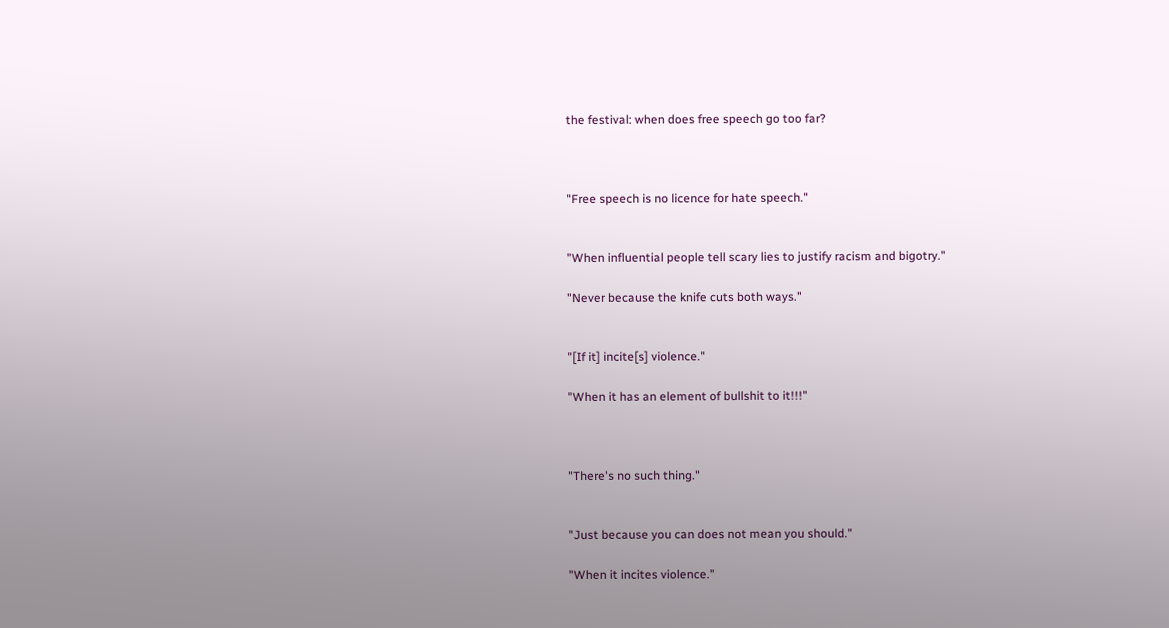the festival: when does free speech go too far?



"Free speech is no licence for hate speech."


"When influential people tell scary lies to justify racism and bigotry."

"Never because the knife cuts both ways."


"[If it] incite[s] violence."

"When it has an element of bullshit to it!!!"



"There's no such thing."


"Just because you can does not mean you should."

"When it incites violence."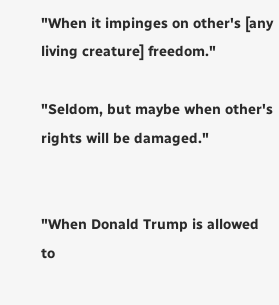"When it impinges on other's [any living creature] freedom."

"Seldom, but maybe when other's rights will be damaged."


"When Donald Trump is allowed to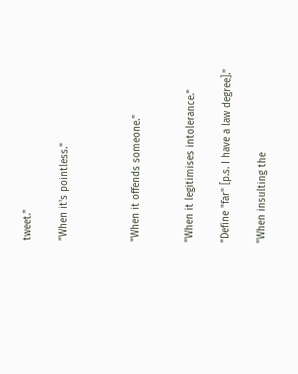tweet."

"When it's pointless."



"When it offends someone."


"When it legitimises intolerance."

"Define "far" [p.s. I have a law degree]."

"When insulting the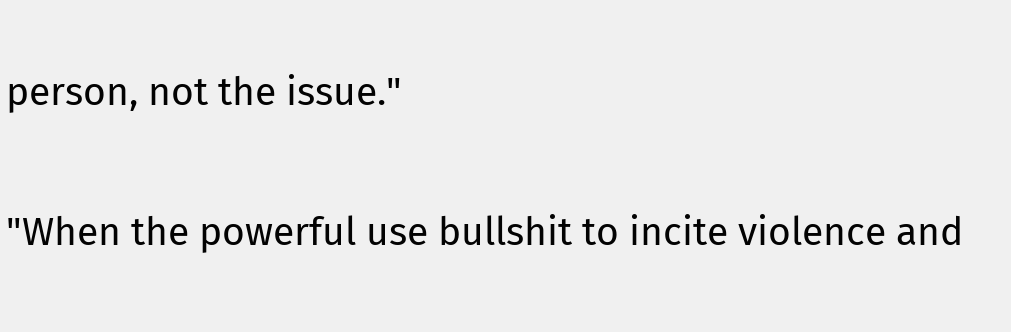person, not the issue."

"When the powerful use bullshit to incite violence and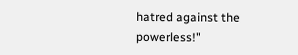hatred against the powerless!"